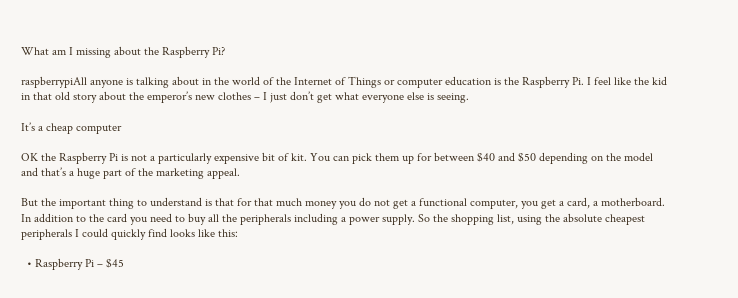What am I missing about the Raspberry Pi?

raspberrypiAll anyone is talking about in the world of the Internet of Things or computer education is the Raspberry Pi. I feel like the kid in that old story about the emperor’s new clothes – I just don’t get what everyone else is seeing.

It’s a cheap computer

OK the Raspberry Pi is not a particularly expensive bit of kit. You can pick them up for between $40 and $50 depending on the model and that’s a huge part of the marketing appeal.

But the important thing to understand is that for that much money you do not get a functional computer, you get a card, a motherboard. In addition to the card you need to buy all the peripherals including a power supply. So the shopping list, using the absolute cheapest peripherals I could quickly find looks like this:

  • Raspberry Pi – $45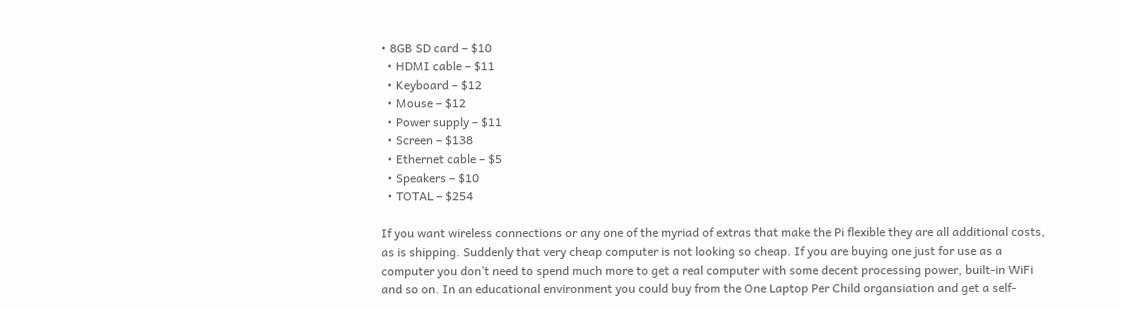• 8GB SD card – $10
  • HDMI cable – $11
  • Keyboard – $12
  • Mouse – $12
  • Power supply – $11
  • Screen – $138
  • Ethernet cable – $5
  • Speakers – $10
  • TOTAL – $254

If you want wireless connections or any one of the myriad of extras that make the Pi flexible they are all additional costs, as is shipping. Suddenly that very cheap computer is not looking so cheap. If you are buying one just for use as a computer you don’t need to spend much more to get a real computer with some decent processing power, built-in WiFi and so on. In an educational environment you could buy from the One Laptop Per Child organsiation and get a self-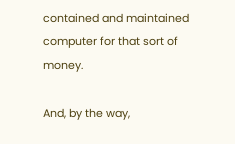contained and maintained computer for that sort of money.

And, by the way,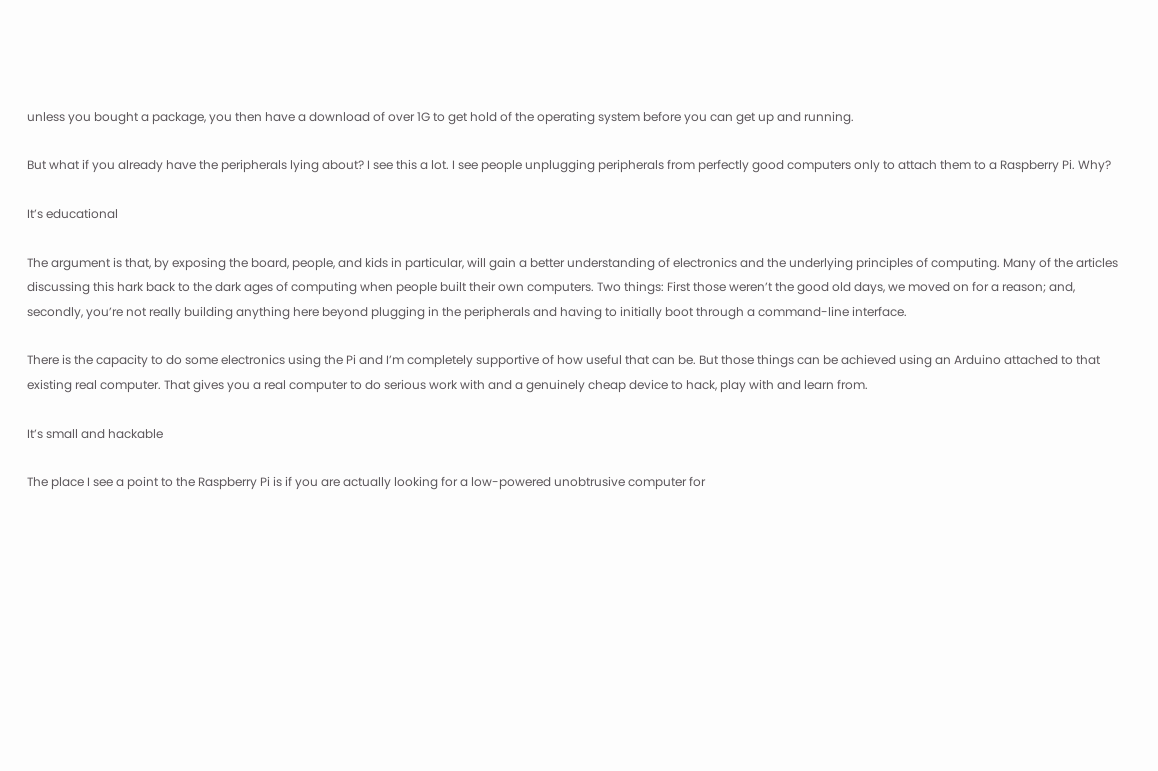unless you bought a package, you then have a download of over 1G to get hold of the operating system before you can get up and running.

But what if you already have the peripherals lying about? I see this a lot. I see people unplugging peripherals from perfectly good computers only to attach them to a Raspberry Pi. Why?

It’s educational

The argument is that, by exposing the board, people, and kids in particular, will gain a better understanding of electronics and the underlying principles of computing. Many of the articles discussing this hark back to the dark ages of computing when people built their own computers. Two things: First those weren’t the good old days, we moved on for a reason; and, secondly, you’re not really building anything here beyond plugging in the peripherals and having to initially boot through a command-line interface.

There is the capacity to do some electronics using the Pi and I’m completely supportive of how useful that can be. But those things can be achieved using an Arduino attached to that existing real computer. That gives you a real computer to do serious work with and a genuinely cheap device to hack, play with and learn from.

It’s small and hackable

The place I see a point to the Raspberry Pi is if you are actually looking for a low-powered unobtrusive computer for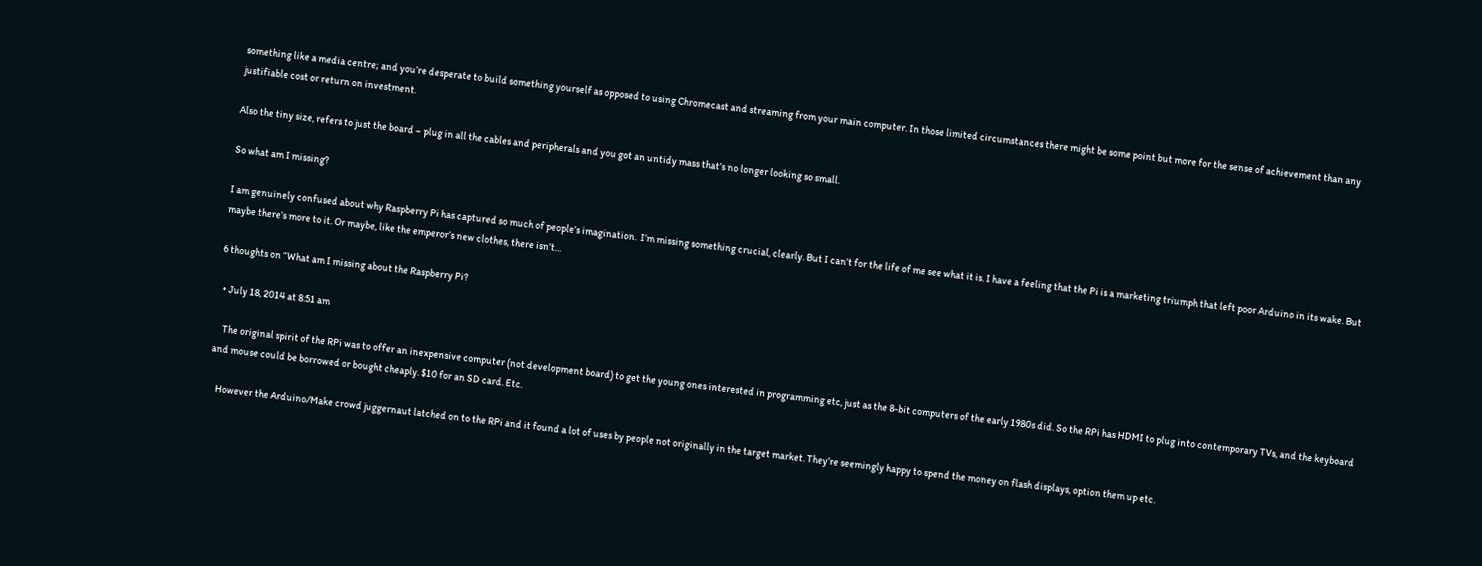something like a media centre; and you’re desperate to build something yourself as opposed to using Chromecast and streaming from your main computer. In those limited circumstances there might be some point but more for the sense of achievement than any justifiable cost or return on investment.

Also the tiny size, refers to just the board – plug in all the cables and peripherals and you got an untidy mass that’s no longer looking so small.

So what am I missing?

I am genuinely confused about why Raspberry Pi has captured so much of people’s imagination.  I’m missing something crucial, clearly. But I can’t for the life of me see what it is. I have a feeling that the Pi is a marketing triumph that left poor Arduino in its wake. But maybe there’s more to it. Or maybe, like the emperor’s new clothes, there isn’t…

6 thoughts on “What am I missing about the Raspberry Pi?

  • July 18, 2014 at 8:51 am

    The original spirit of the RPi was to offer an inexpensive computer (not development board) to get the young ones interested in programming etc, just as the 8-bit computers of the early 1980s did. So the RPi has HDMI to plug into contemporary TVs, and the keyboard and mouse could be borrowed or bought cheaply. $10 for an SD card. Etc.

    However the Arduino/Make crowd juggernaut latched on to the RPi and it found a lot of uses by people not originally in the target market. They’re seemingly happy to spend the money on flash displays, option them up etc.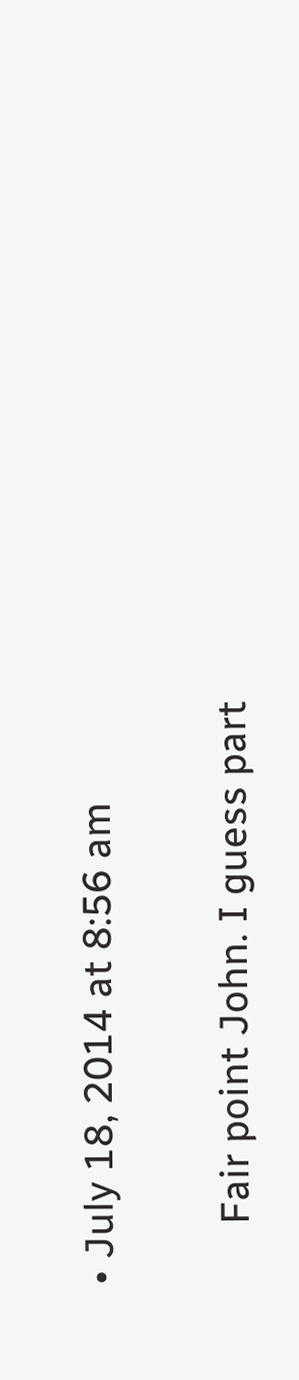• July 18, 2014 at 8:56 am

      Fair point John. I guess part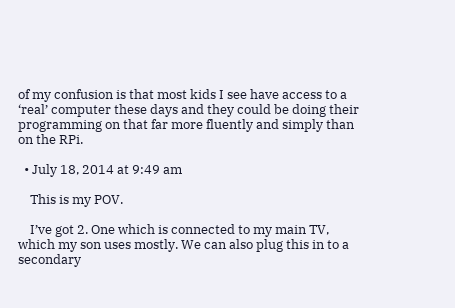of my confusion is that most kids I see have access to a ‘real’ computer these days and they could be doing their programming on that far more fluently and simply than on the RPi.

  • July 18, 2014 at 9:49 am

    This is my POV.

    I’ve got 2. One which is connected to my main TV, which my son uses mostly. We can also plug this in to a secondary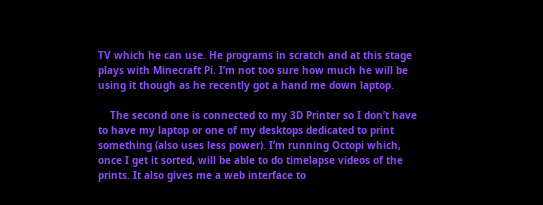TV which he can use. He programs in scratch and at this stage plays with Minecraft Pi. I’m not too sure how much he will be using it though as he recently got a hand me down laptop.

    The second one is connected to my 3D Printer so I don’t have to have my laptop or one of my desktops dedicated to print something (also uses less power). I’m running Octopi which, once I get it sorted, will be able to do timelapse videos of the prints. It also gives me a web interface to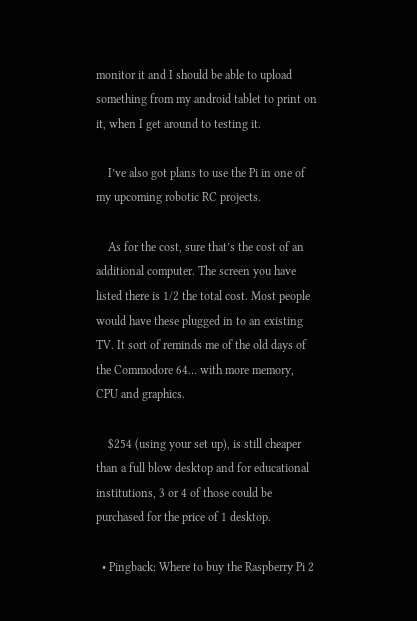monitor it and I should be able to upload something from my android tablet to print on it, when I get around to testing it.

    I’ve also got plans to use the Pi in one of my upcoming robotic RC projects.

    As for the cost, sure that’s the cost of an additional computer. The screen you have listed there is 1/2 the total cost. Most people would have these plugged in to an existing TV. It sort of reminds me of the old days of the Commodore 64… with more memory, CPU and graphics.

    $254 (using your set up), is still cheaper than a full blow desktop and for educational institutions, 3 or 4 of those could be purchased for the price of 1 desktop.

  • Pingback: Where to buy the Raspberry Pi 2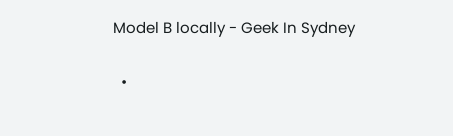Model B locally - Geek In Sydney

  •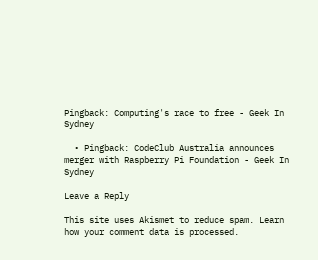Pingback: Computing's race to free - Geek In Sydney

  • Pingback: CodeClub Australia announces merger with Raspberry Pi Foundation - Geek In Sydney

Leave a Reply

This site uses Akismet to reduce spam. Learn how your comment data is processed.